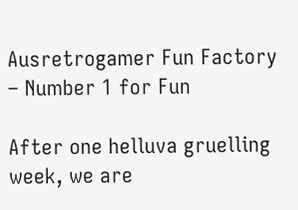Ausretrogamer Fun Factory – Number 1 for Fun

After one helluva gruelling week, we are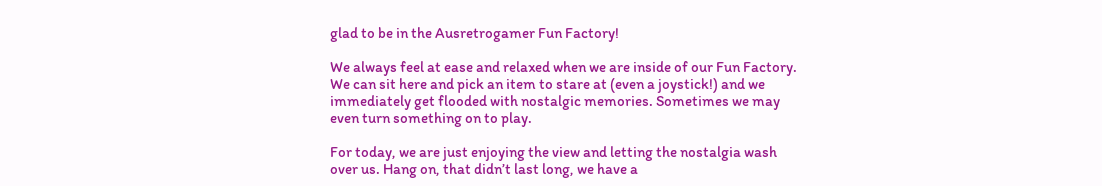glad to be in the Ausretrogamer Fun Factory!

We always feel at ease and relaxed when we are inside of our Fun Factory. We can sit here and pick an item to stare at (even a joystick!) and we immediately get flooded with nostalgic memories. Sometimes we may even turn something on to play.

For today, we are just enjoying the view and letting the nostalgia wash over us. Hang on, that didn’t last long, we have a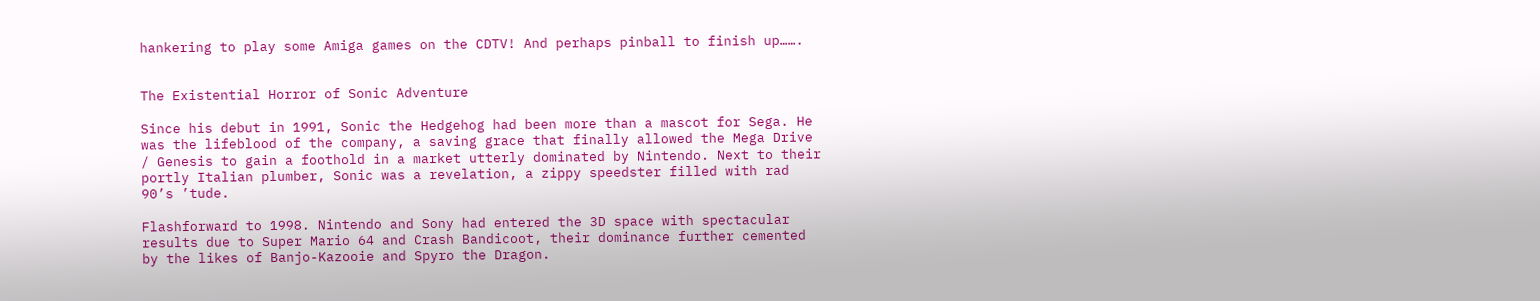hankering to play some Amiga games on the CDTV! And perhaps pinball to finish up…….


The Existential Horror of Sonic Adventure

Since his debut in 1991, Sonic the Hedgehog had been more than a mascot for Sega. He was the lifeblood of the company, a saving grace that finally allowed the Mega Drive / Genesis to gain a foothold in a market utterly dominated by Nintendo. Next to their portly Italian plumber, Sonic was a revelation, a zippy speedster filled with rad 90’s ’tude.

Flashforward to 1998. Nintendo and Sony had entered the 3D space with spectacular results due to Super Mario 64 and Crash Bandicoot, their dominance further cemented by the likes of Banjo-Kazooie and Spyro the Dragon.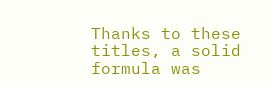Thanks to these titles, a solid formula was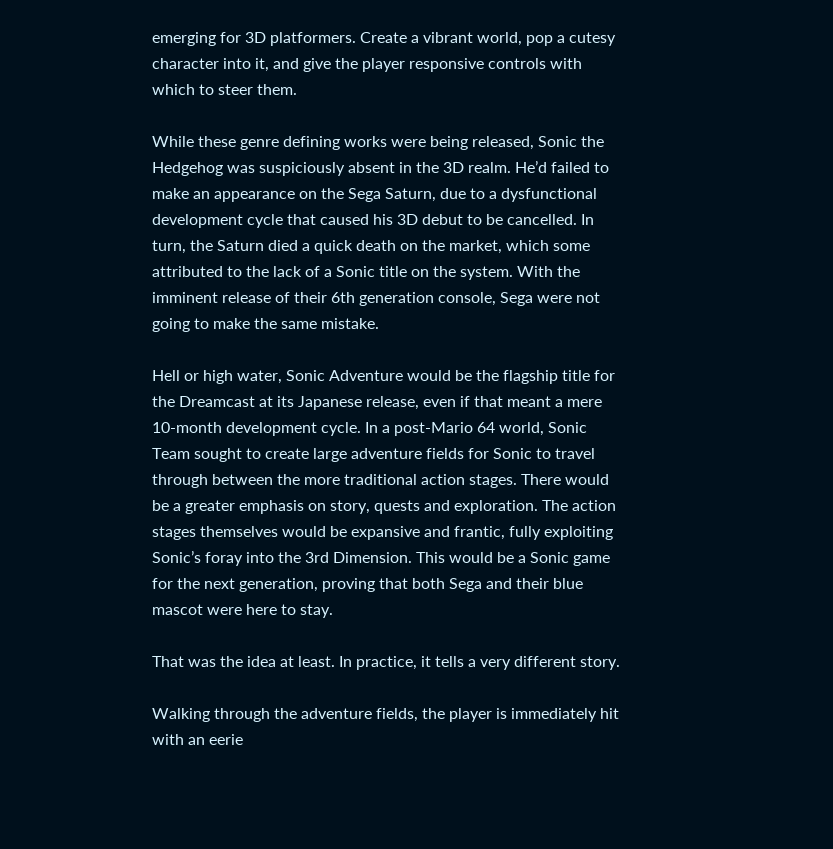emerging for 3D platformers. Create a vibrant world, pop a cutesy character into it, and give the player responsive controls with which to steer them.

While these genre defining works were being released, Sonic the Hedgehog was suspiciously absent in the 3D realm. He’d failed to make an appearance on the Sega Saturn, due to a dysfunctional development cycle that caused his 3D debut to be cancelled. In turn, the Saturn died a quick death on the market, which some attributed to the lack of a Sonic title on the system. With the imminent release of their 6th generation console, Sega were not going to make the same mistake.

Hell or high water, Sonic Adventure would be the flagship title for the Dreamcast at its Japanese release, even if that meant a mere 10-month development cycle. In a post-Mario 64 world, Sonic Team sought to create large adventure fields for Sonic to travel through between the more traditional action stages. There would be a greater emphasis on story, quests and exploration. The action stages themselves would be expansive and frantic, fully exploiting Sonic’s foray into the 3rd Dimension. This would be a Sonic game for the next generation, proving that both Sega and their blue mascot were here to stay.

That was the idea at least. In practice, it tells a very different story.

Walking through the adventure fields, the player is immediately hit with an eerie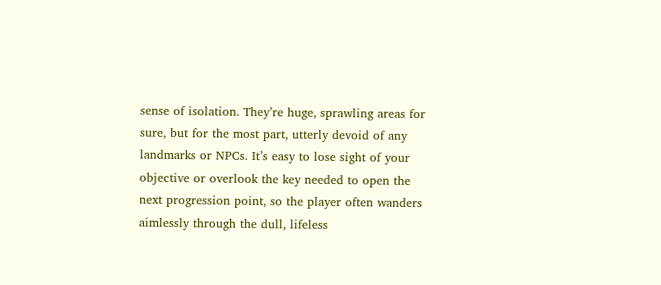sense of isolation. They’re huge, sprawling areas for sure, but for the most part, utterly devoid of any landmarks or NPCs. It’s easy to lose sight of your objective or overlook the key needed to open the next progression point, so the player often wanders aimlessly through the dull, lifeless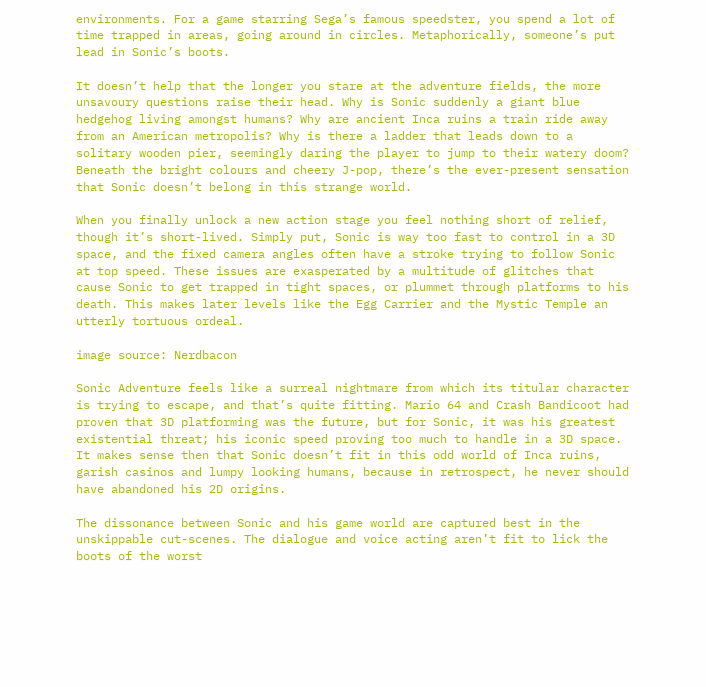environments. For a game starring Sega’s famous speedster, you spend a lot of time trapped in areas, going around in circles. Metaphorically, someone’s put lead in Sonic’s boots.

It doesn’t help that the longer you stare at the adventure fields, the more unsavoury questions raise their head. Why is Sonic suddenly a giant blue hedgehog living amongst humans? Why are ancient Inca ruins a train ride away from an American metropolis? Why is there a ladder that leads down to a solitary wooden pier, seemingly daring the player to jump to their watery doom? Beneath the bright colours and cheery J-pop, there’s the ever-present sensation that Sonic doesn’t belong in this strange world.

When you finally unlock a new action stage you feel nothing short of relief, though it’s short-lived. Simply put, Sonic is way too fast to control in a 3D space, and the fixed camera angles often have a stroke trying to follow Sonic at top speed. These issues are exasperated by a multitude of glitches that cause Sonic to get trapped in tight spaces, or plummet through platforms to his death. This makes later levels like the Egg Carrier and the Mystic Temple an utterly tortuous ordeal.

image source: Nerdbacon

Sonic Adventure feels like a surreal nightmare from which its titular character is trying to escape, and that’s quite fitting. Mario 64 and Crash Bandicoot had proven that 3D platforming was the future, but for Sonic, it was his greatest existential threat; his iconic speed proving too much to handle in a 3D space. It makes sense then that Sonic doesn’t fit in this odd world of Inca ruins, garish casinos and lumpy looking humans, because in retrospect, he never should have abandoned his 2D origins.

The dissonance between Sonic and his game world are captured best in the unskippable cut-scenes. The dialogue and voice acting aren’t fit to lick the boots of the worst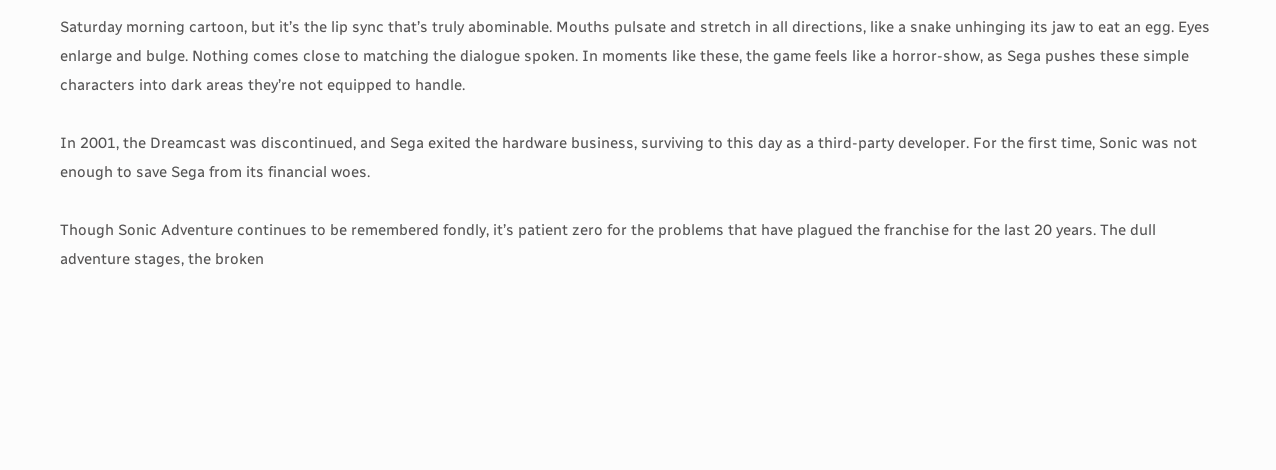Saturday morning cartoon, but it’s the lip sync that’s truly abominable. Mouths pulsate and stretch in all directions, like a snake unhinging its jaw to eat an egg. Eyes enlarge and bulge. Nothing comes close to matching the dialogue spoken. In moments like these, the game feels like a horror-show, as Sega pushes these simple characters into dark areas they’re not equipped to handle.

In 2001, the Dreamcast was discontinued, and Sega exited the hardware business, surviving to this day as a third-party developer. For the first time, Sonic was not enough to save Sega from its financial woes.

Though Sonic Adventure continues to be remembered fondly, it’s patient zero for the problems that have plagued the franchise for the last 20 years. The dull adventure stages, the broken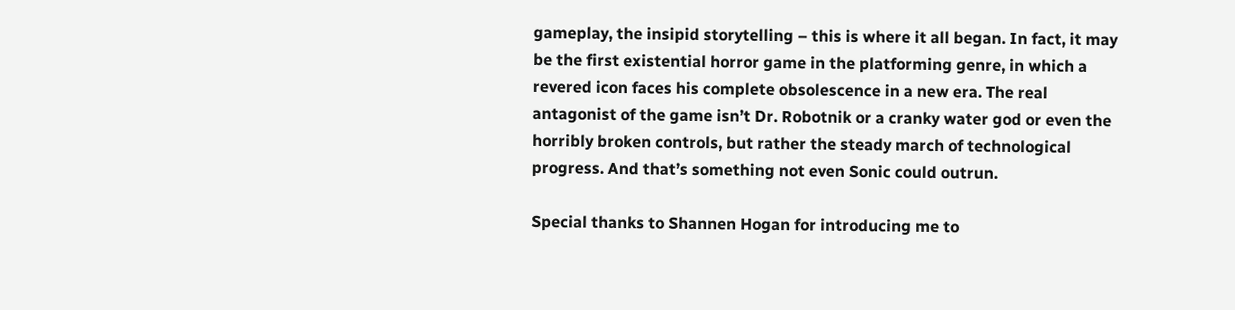gameplay, the insipid storytelling – this is where it all began. In fact, it may be the first existential horror game in the platforming genre, in which a revered icon faces his complete obsolescence in a new era. The real antagonist of the game isn’t Dr. Robotnik or a cranky water god or even the horribly broken controls, but rather the steady march of technological progress. And that’s something not even Sonic could outrun.

Special thanks to Shannen Hogan for introducing me to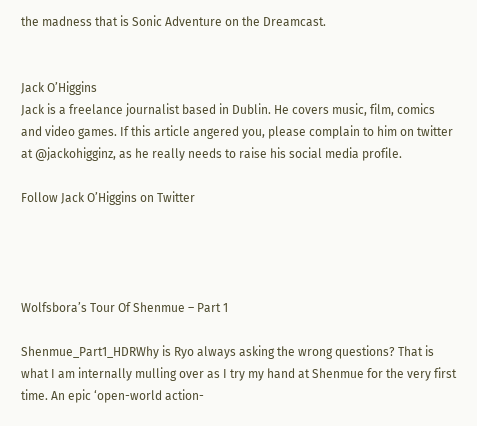the madness that is Sonic Adventure on the Dreamcast.


Jack O’Higgins
Jack is a freelance journalist based in Dublin. He covers music, film, comics and video games. If this article angered you, please complain to him on twitter at @jackohigginz, as he really needs to raise his social media profile.

Follow Jack O’Higgins on Twitter




Wolfsbora’s Tour Of Shenmue – Part 1

Shenmue_Part1_HDRWhy is Ryo always asking the wrong questions? That is what I am internally mulling over as I try my hand at Shenmue for the very first time. An epic ‘open-world action-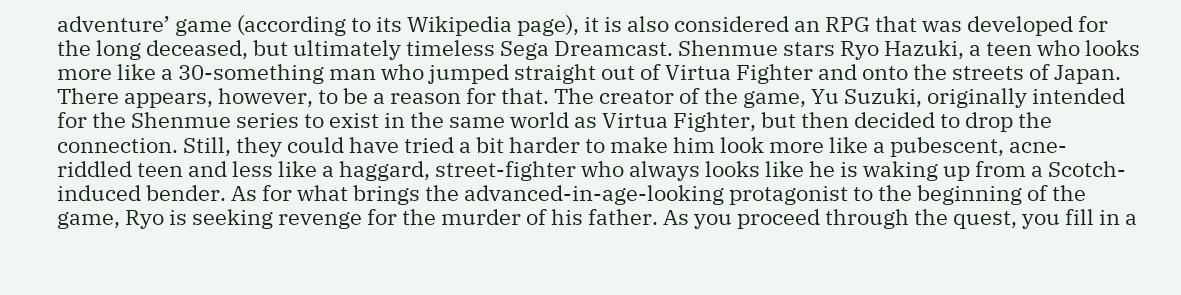adventure’ game (according to its Wikipedia page), it is also considered an RPG that was developed for the long deceased, but ultimately timeless Sega Dreamcast. Shenmue stars Ryo Hazuki, a teen who looks more like a 30-something man who jumped straight out of Virtua Fighter and onto the streets of Japan. There appears, however, to be a reason for that. The creator of the game, Yu Suzuki, originally intended for the Shenmue series to exist in the same world as Virtua Fighter, but then decided to drop the connection. Still, they could have tried a bit harder to make him look more like a pubescent, acne-riddled teen and less like a haggard, street-fighter who always looks like he is waking up from a Scotch-induced bender. As for what brings the advanced-in-age-looking protagonist to the beginning of the game, Ryo is seeking revenge for the murder of his father. As you proceed through the quest, you fill in a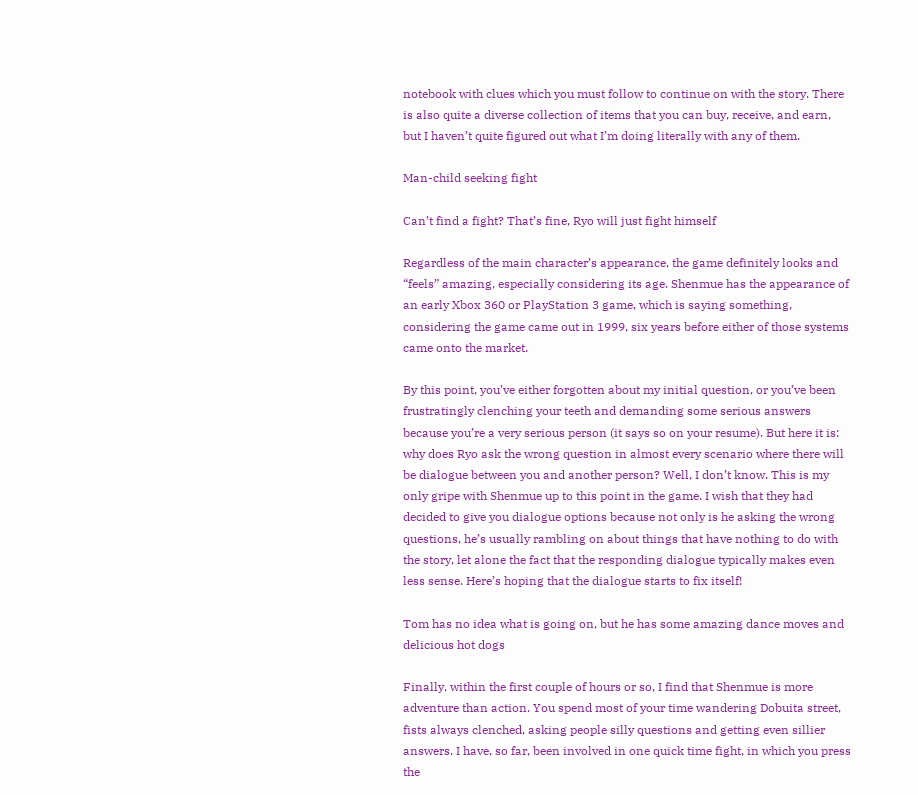notebook with clues which you must follow to continue on with the story. There is also quite a diverse collection of items that you can buy, receive, and earn, but I haven’t quite figured out what I’m doing literally with any of them.

Man-child seeking fight

Can’t find a fight? That’s fine, Ryo will just fight himself

Regardless of the main character’s appearance, the game definitely looks and “feels” amazing, especially considering its age. Shenmue has the appearance of an early Xbox 360 or PlayStation 3 game, which is saying something, considering the game came out in 1999, six years before either of those systems came onto the market.

By this point, you’ve either forgotten about my initial question, or you’ve been frustratingly clenching your teeth and demanding some serious answers because you’re a very serious person (it says so on your resume). But here it is: why does Ryo ask the wrong question in almost every scenario where there will be dialogue between you and another person? Well, I don’t know. This is my only gripe with Shenmue up to this point in the game. I wish that they had decided to give you dialogue options because not only is he asking the wrong questions, he’s usually rambling on about things that have nothing to do with the story, let alone the fact that the responding dialogue typically makes even less sense. Here’s hoping that the dialogue starts to fix itself!

Tom has no idea what is going on, but he has some amazing dance moves and delicious hot dogs

Finally, within the first couple of hours or so, I find that Shenmue is more adventure than action. You spend most of your time wandering Dobuita street, fists always clenched, asking people silly questions and getting even sillier answers. I have, so far, been involved in one quick time fight, in which you press the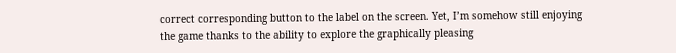correct corresponding button to the label on the screen. Yet, I’m somehow still enjoying the game thanks to the ability to explore the graphically pleasing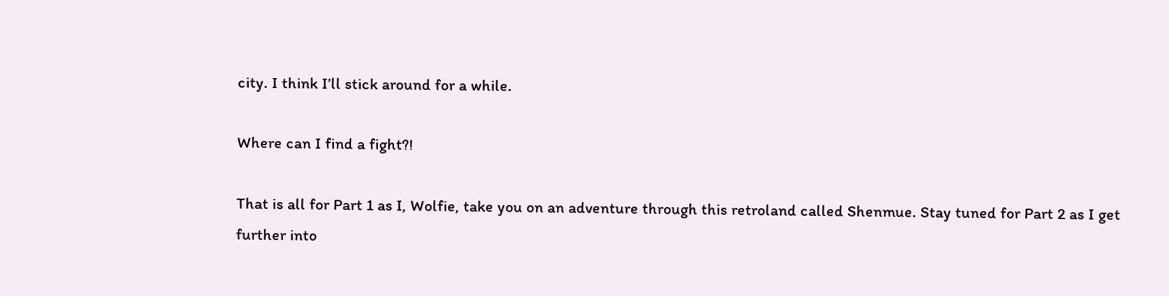city. I think I’ll stick around for a while.

Where can I find a fight?!

That is all for Part 1 as I, Wolfie, take you on an adventure through this retroland called Shenmue. Stay tuned for Part 2 as I get further into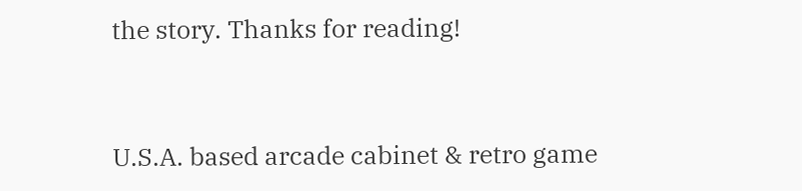the story. Thanks for reading!


U.S.A. based arcade cabinet & retro game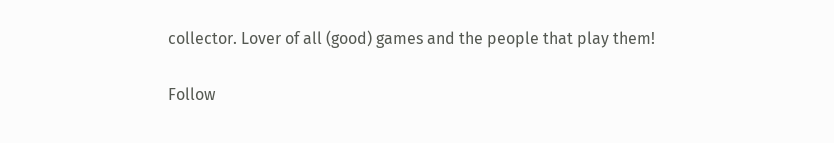collector. Lover of all (good) games and the people that play them!

Follow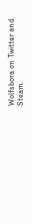Wolfsbora on Twitter and Steam.